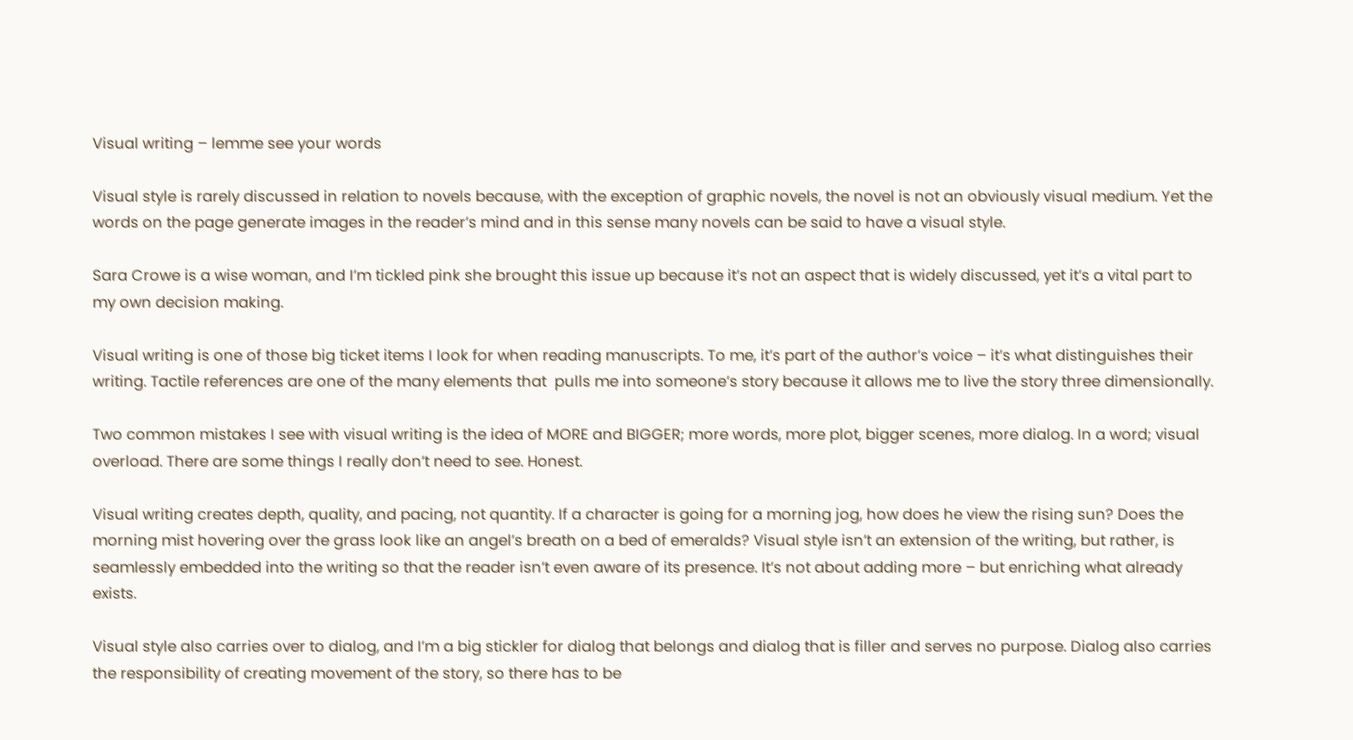Visual writing – lemme see your words

Visual style is rarely discussed in relation to novels because, with the exception of graphic novels, the novel is not an obviously visual medium. Yet the words on the page generate images in the reader’s mind and in this sense many novels can be said to have a visual style.

Sara Crowe is a wise woman, and I’m tickled pink she brought this issue up because it’s not an aspect that is widely discussed, yet it’s a vital part to my own decision making.

Visual writing is one of those big ticket items I look for when reading manuscripts. To me, it’s part of the author’s voice – it’s what distinguishes their writing. Tactile references are one of the many elements that  pulls me into someone’s story because it allows me to live the story three dimensionally.

Two common mistakes I see with visual writing is the idea of MORE and BIGGER; more words, more plot, bigger scenes, more dialog. In a word; visual overload. There are some things I really don’t need to see. Honest.

Visual writing creates depth, quality, and pacing, not quantity. If a character is going for a morning jog, how does he view the rising sun? Does the morning mist hovering over the grass look like an angel’s breath on a bed of emeralds? Visual style isn’t an extension of the writing, but rather, is seamlessly embedded into the writing so that the reader isn’t even aware of its presence. It’s not about adding more – but enriching what already exists.

Visual style also carries over to dialog, and I’m a big stickler for dialog that belongs and dialog that is filler and serves no purpose. Dialog also carries the responsibility of creating movement of the story, so there has to be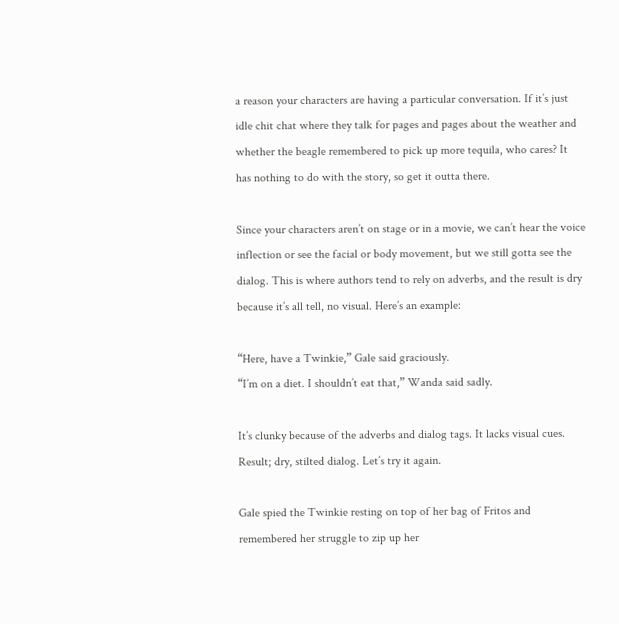a reason your characters are having a particular conversation. If it’s just idle chit chat where they talk for pages and pages about the weather and whether the beagle remembered to pick up more tequila, who cares? It has nothing to do with the story, so get it outta there.

Since your characters aren’t on stage or in a movie, we can’t hear the voice inflection or see the facial or body movement, but we still gotta see the dialog. This is where authors tend to rely on adverbs, and the result is dry because it’s all tell, no visual. Here’s an example:

“Here, have a Twinkie,” Gale said graciously.
“I’m on a diet. I shouldn’t eat that,” Wanda said sadly.

It’s clunky because of the adverbs and dialog tags. It lacks visual cues. Result; dry, stilted dialog. Let’s try it again.

Gale spied the Twinkie resting on top of her bag of Fritos and remembered her struggle to zip up her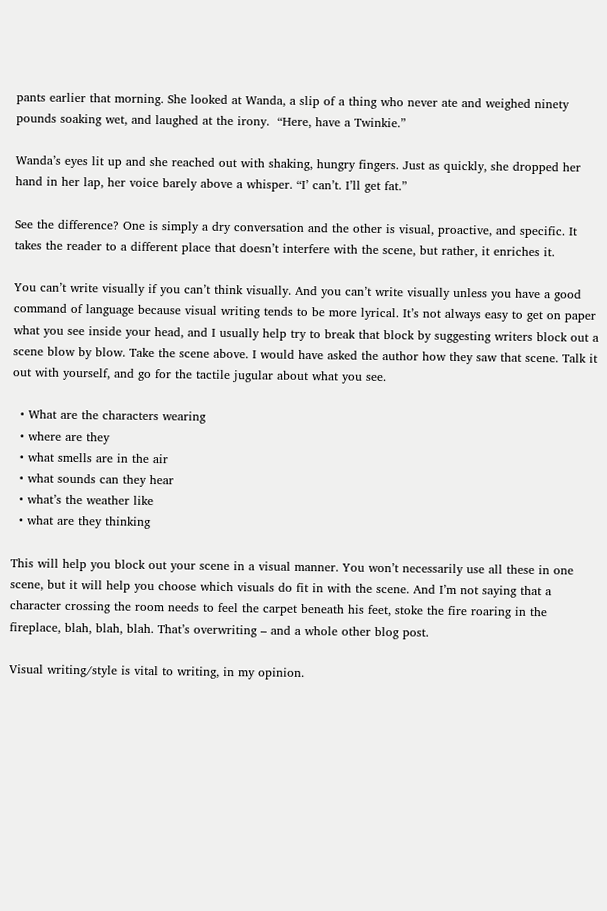pants earlier that morning. She looked at Wanda, a slip of a thing who never ate and weighed ninety pounds soaking wet, and laughed at the irony.  “Here, have a Twinkie.”

Wanda’s eyes lit up and she reached out with shaking, hungry fingers. Just as quickly, she dropped her hand in her lap, her voice barely above a whisper. “I’ can’t. I’ll get fat.”

See the difference? One is simply a dry conversation and the other is visual, proactive, and specific. It takes the reader to a different place that doesn’t interfere with the scene, but rather, it enriches it.

You can’t write visually if you can’t think visually. And you can’t write visually unless you have a good command of language because visual writing tends to be more lyrical. It’s not always easy to get on paper what you see inside your head, and I usually help try to break that block by suggesting writers block out a scene blow by blow. Take the scene above. I would have asked the author how they saw that scene. Talk it out with yourself, and go for the tactile jugular about what you see.

  • What are the characters wearing
  • where are they
  • what smells are in the air
  • what sounds can they hear
  • what’s the weather like
  • what are they thinking

This will help you block out your scene in a visual manner. You won’t necessarily use all these in one scene, but it will help you choose which visuals do fit in with the scene. And I’m not saying that a character crossing the room needs to feel the carpet beneath his feet, stoke the fire roaring in the fireplace, blah, blah, blah. That’s overwriting – and a whole other blog post.

Visual writing/style is vital to writing, in my opinion.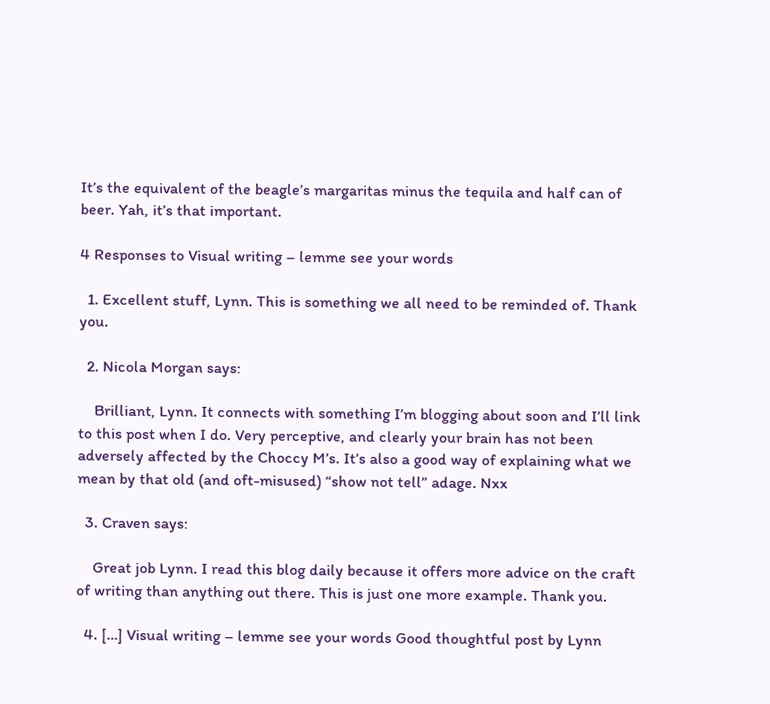It’s the equivalent of the beagle’s margaritas minus the tequila and half can of beer. Yah, it’s that important.

4 Responses to Visual writing – lemme see your words

  1. Excellent stuff, Lynn. This is something we all need to be reminded of. Thank you.

  2. Nicola Morgan says:

    Brilliant, Lynn. It connects with something I’m blogging about soon and I’ll link to this post when I do. Very perceptive, and clearly your brain has not been adversely affected by the Choccy M’s. It’s also a good way of explaining what we mean by that old (and oft-misused) “show not tell” adage. Nxx

  3. Craven says:

    Great job Lynn. I read this blog daily because it offers more advice on the craft of writing than anything out there. This is just one more example. Thank you.

  4. […] Visual writing – lemme see your words Good thoughtful post by Lynn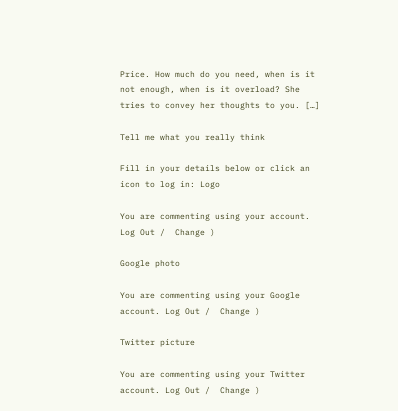Price. How much do you need, when is it not enough, when is it overload? She tries to convey her thoughts to you. […]

Tell me what you really think

Fill in your details below or click an icon to log in: Logo

You are commenting using your account. Log Out /  Change )

Google photo

You are commenting using your Google account. Log Out /  Change )

Twitter picture

You are commenting using your Twitter account. Log Out /  Change )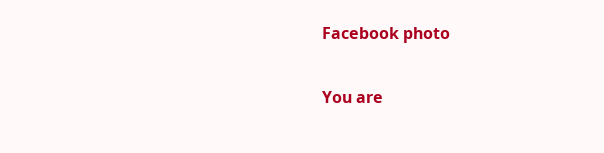Facebook photo

You are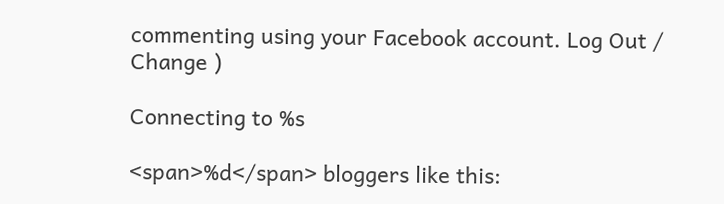commenting using your Facebook account. Log Out /  Change )

Connecting to %s

<span>%d</span> bloggers like this: